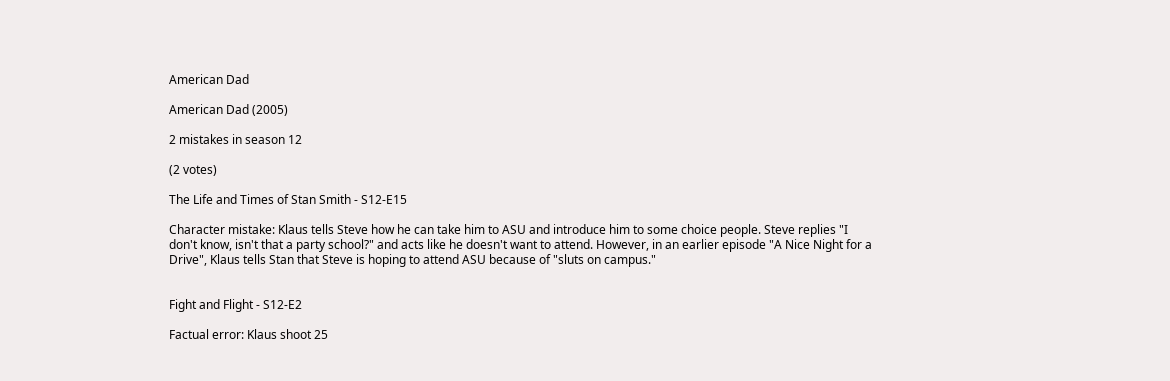American Dad

American Dad (2005)

2 mistakes in season 12

(2 votes)

The Life and Times of Stan Smith - S12-E15

Character mistake: Klaus tells Steve how he can take him to ASU and introduce him to some choice people. Steve replies "I don't know, isn't that a party school?" and acts like he doesn't want to attend. However, in an earlier episode "A Nice Night for a Drive", Klaus tells Stan that Steve is hoping to attend ASU because of "sluts on campus."


Fight and Flight - S12-E2

Factual error: Klaus shoot 25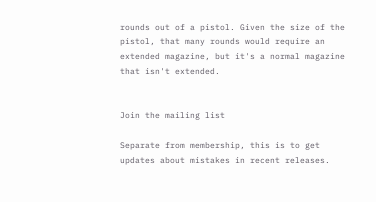rounds out of a pistol. Given the size of the pistol, that many rounds would require an extended magazine, but it's a normal magazine that isn't extended.


Join the mailing list

Separate from membership, this is to get updates about mistakes in recent releases.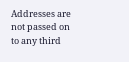Addresses are not passed on to any third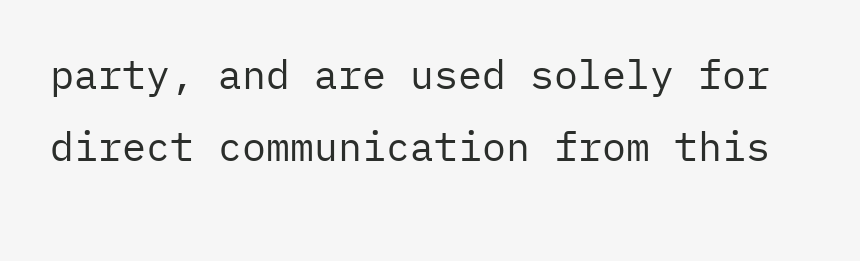party, and are used solely for direct communication from this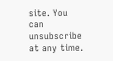site. You can unsubscribe at any time.